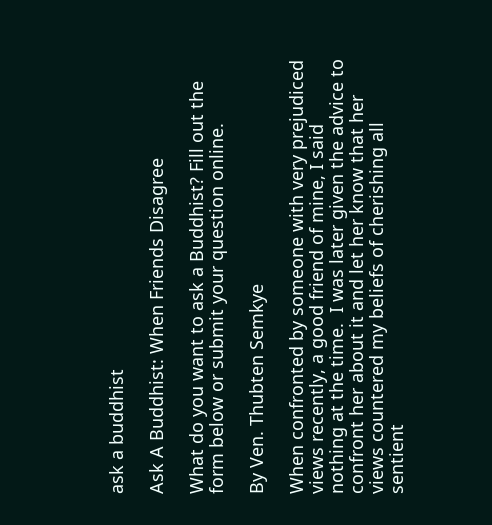ask a buddhist

Ask A Buddhist: When Friends Disagree

What do you want to ask a Buddhist? Fill out the form below or submit your question online.

By Ven. Thubten Semkye

When confronted by someone with very prejudiced views recently, a good friend of mine, I said nothing at the time.  I was later given the advice to confront her about it and let her know that her views countered my beliefs of cherishing all sentient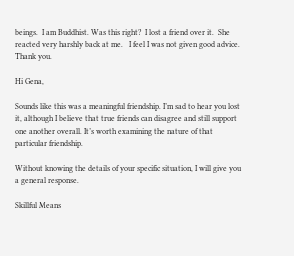beings.  I am Buddhist. Was this right?  I lost a friend over it.  She reacted very harshly back at me.   I feel I was not given good advice. Thank you.

Hi Gena,

Sounds like this was a meaningful friendship. I’m sad to hear you lost it, although I believe that true friends can disagree and still support one another overall. It’s worth examining the nature of that particular friendship.

Without knowing the details of your specific situation, I will give you a general response.

Skillful Means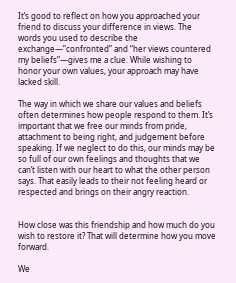It’s good to reflect on how you approached your friend to discuss your difference in views. The words you used to describe the exchange—”confronted” and “her views countered my beliefs”—gives me a clue. While wishing to honor your own values, your approach may have lacked skill.

The way in which we share our values and beliefs often determines how people respond to them. It’s important that we free our minds from pride, attachment to being right, and judgement before speaking. If we neglect to do this, our minds may be so full of our own feelings and thoughts that we can’t listen with our heart to what the other person says. That easily leads to their not feeling heard or respected and brings on their angry reaction.


How close was this friendship and how much do you wish to restore it? That will determine how you move forward.

We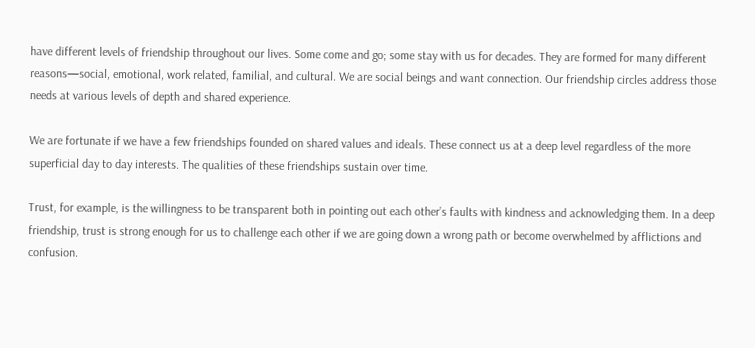have different levels of friendship throughout our lives. Some come and go; some stay with us for decades. They are formed for many different reasons—social, emotional, work related, familial, and cultural. We are social beings and want connection. Our friendship circles address those needs at various levels of depth and shared experience.

We are fortunate if we have a few friendships founded on shared values and ideals. These connect us at a deep level regardless of the more superficial day to day interests. The qualities of these friendships sustain over time.

Trust, for example, is the willingness to be transparent both in pointing out each other’s faults with kindness and acknowledging them. In a deep friendship, trust is strong enough for us to challenge each other if we are going down a wrong path or become overwhelmed by afflictions and confusion.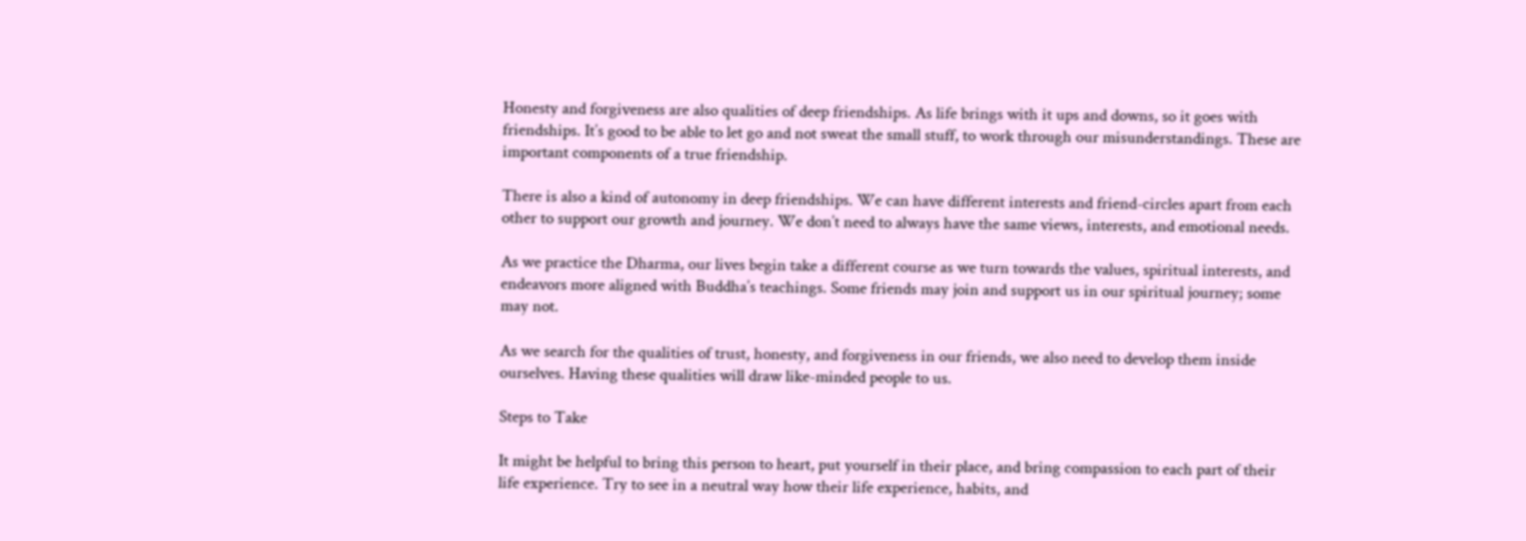Honesty and forgiveness are also qualities of deep friendships. As life brings with it ups and downs, so it goes with friendships. It’s good to be able to let go and not sweat the small stuff, to work through our misunderstandings. These are important components of a true friendship.

There is also a kind of autonomy in deep friendships. We can have different interests and friend-circles apart from each other to support our growth and journey. We don’t need to always have the same views, interests, and emotional needs.

As we practice the Dharma, our lives begin take a different course as we turn towards the values, spiritual interests, and endeavors more aligned with Buddha’s teachings. Some friends may join and support us in our spiritual journey; some may not.

As we search for the qualities of trust, honesty, and forgiveness in our friends, we also need to develop them inside ourselves. Having these qualities will draw like-minded people to us.

Steps to Take

It might be helpful to bring this person to heart, put yourself in their place, and bring compassion to each part of their life experience. Try to see in a neutral way how their life experience, habits, and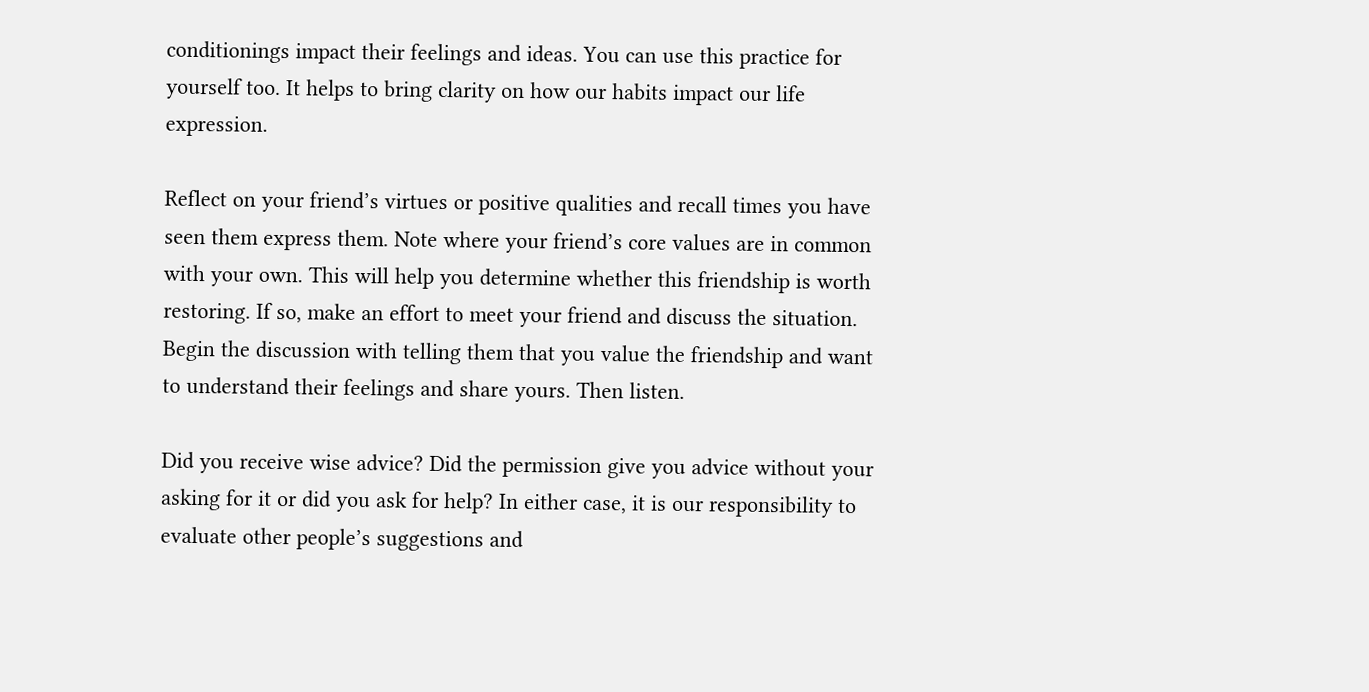conditionings impact their feelings and ideas. You can use this practice for yourself too. It helps to bring clarity on how our habits impact our life expression.

Reflect on your friend’s virtues or positive qualities and recall times you have seen them express them. Note where your friend’s core values are in common with your own. This will help you determine whether this friendship is worth restoring. If so, make an effort to meet your friend and discuss the situation. Begin the discussion with telling them that you value the friendship and want to understand their feelings and share yours. Then listen.

Did you receive wise advice? Did the permission give you advice without your asking for it or did you ask for help? In either case, it is our responsibility to evaluate other people’s suggestions and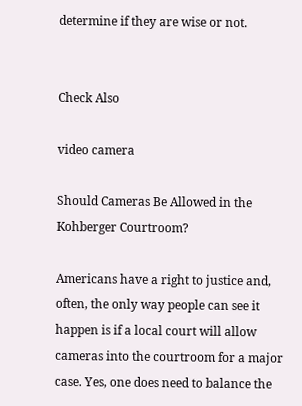determine if they are wise or not.


Check Also

video camera

Should Cameras Be Allowed in the Kohberger Courtroom?

Americans have a right to justice and, often, the only way people can see it happen is if a local court will allow cameras into the courtroom for a major case. Yes, one does need to balance the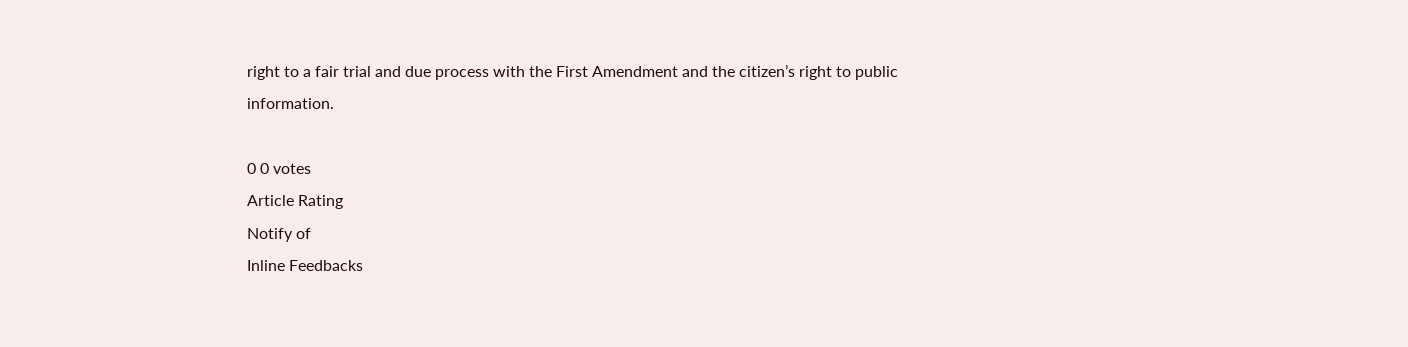right to a fair trial and due process with the First Amendment and the citizen’s right to public information.

0 0 votes
Article Rating
Notify of
Inline Feedbacks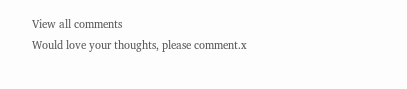View all comments
Would love your thoughts, please comment.x